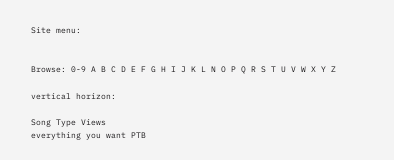Site menu:


Browse: 0-9 A B C D E F G H I J K L N O P Q R S T U V W X Y Z

vertical horizon:

Song Type Views
everything you want PTB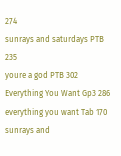274
sunrays and saturdays PTB 235
youre a god PTB 302
Everything You Want Gp3 286
everything you want Tab 170
sunrays and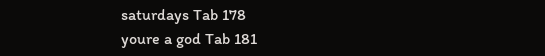saturdays Tab 178
youre a god Tab 181